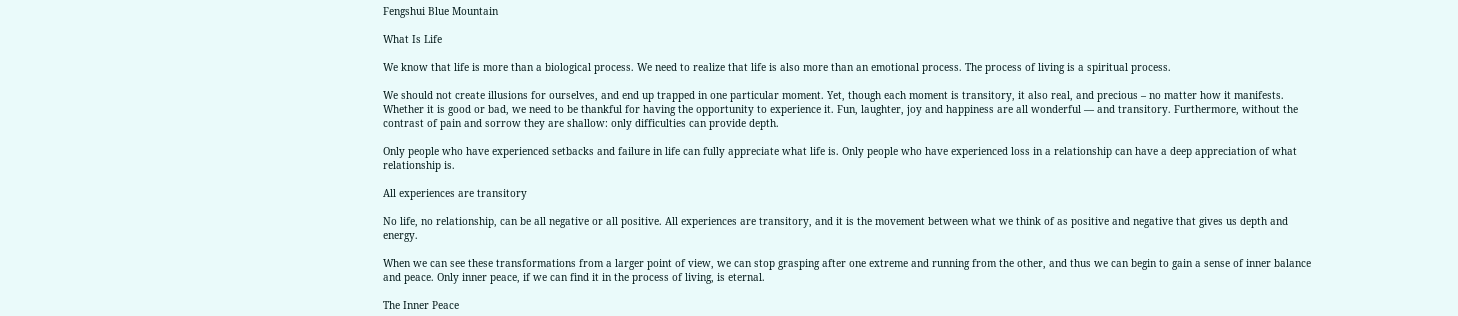Fengshui Blue Mountain

What Is Life

We know that life is more than a biological process. We need to realize that life is also more than an emotional process. The process of living is a spiritual process.

We should not create illusions for ourselves, and end up trapped in one particular moment. Yet, though each moment is transitory, it also real, and precious – no matter how it manifests. Whether it is good or bad, we need to be thankful for having the opportunity to experience it. Fun, laughter, joy and happiness are all wonderful — and transitory. Furthermore, without the contrast of pain and sorrow they are shallow: only difficulties can provide depth.

Only people who have experienced setbacks and failure in life can fully appreciate what life is. Only people who have experienced loss in a relationship can have a deep appreciation of what relationship is.

All experiences are transitory

No life, no relationship, can be all negative or all positive. All experiences are transitory, and it is the movement between what we think of as positive and negative that gives us depth and energy.

When we can see these transformations from a larger point of view, we can stop grasping after one extreme and running from the other, and thus we can begin to gain a sense of inner balance and peace. Only inner peace, if we can find it in the process of living, is eternal.

The Inner Peace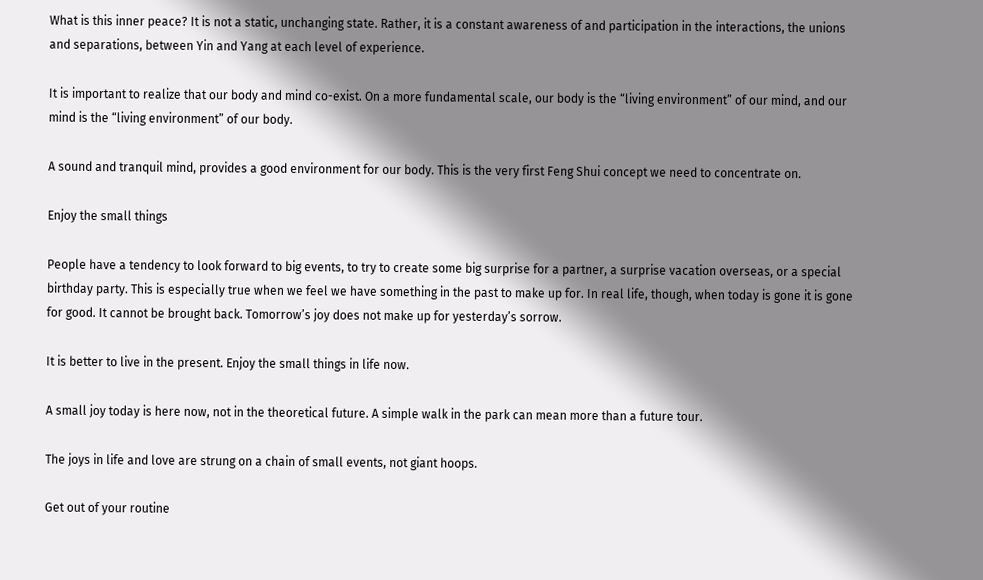What is this inner peace? It is not a static, unchanging state. Rather, it is a constant awareness of and participation in the interactions, the unions and separations, between Yin and Yang at each level of experience.

It is important to realize that our body and mind co-exist. On a more fundamental scale, our body is the “living environment” of our mind, and our mind is the “living environment” of our body.

A sound and tranquil mind, provides a good environment for our body. This is the very first Feng Shui concept we need to concentrate on.

Enjoy the small things

People have a tendency to look forward to big events, to try to create some big surprise for a partner, a surprise vacation overseas, or a special birthday party. This is especially true when we feel we have something in the past to make up for. In real life, though, when today is gone it is gone for good. It cannot be brought back. Tomorrow’s joy does not make up for yesterday’s sorrow.

It is better to live in the present. Enjoy the small things in life now.

A small joy today is here now, not in the theoretical future. A simple walk in the park can mean more than a future tour.

The joys in life and love are strung on a chain of small events, not giant hoops.

Get out of your routine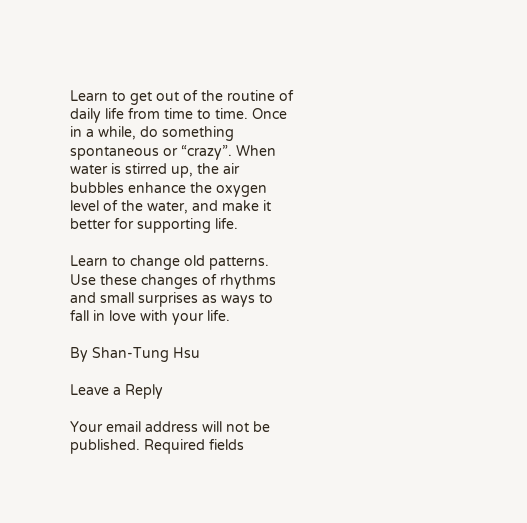Learn to get out of the routine of daily life from time to time. Once in a while, do something spontaneous or “crazy”. When water is stirred up, the air bubbles enhance the oxygen level of the water, and make it better for supporting life.

Learn to change old patterns. Use these changes of rhythms and small surprises as ways to fall in love with your life.

By Shan-Tung Hsu

Leave a Reply

Your email address will not be published. Required fields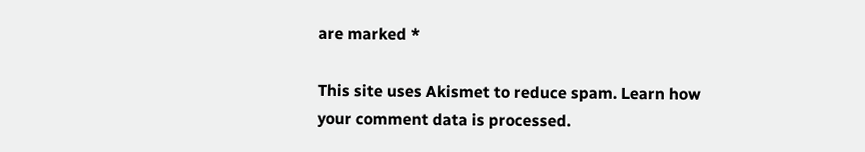are marked *

This site uses Akismet to reduce spam. Learn how your comment data is processed.